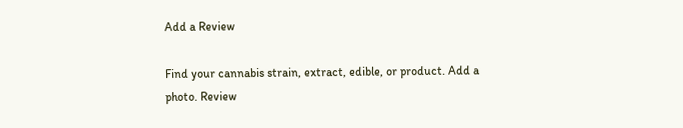Add a Review

Find your cannabis strain, extract, edible, or product. Add a photo. Review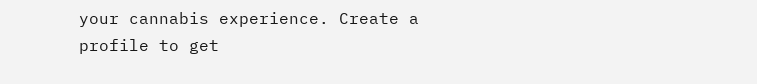your cannabis experience. Create a profile to get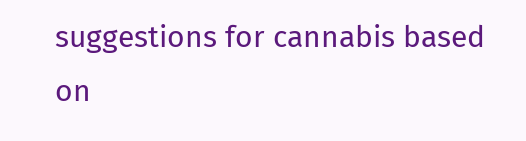suggestions for cannabis based on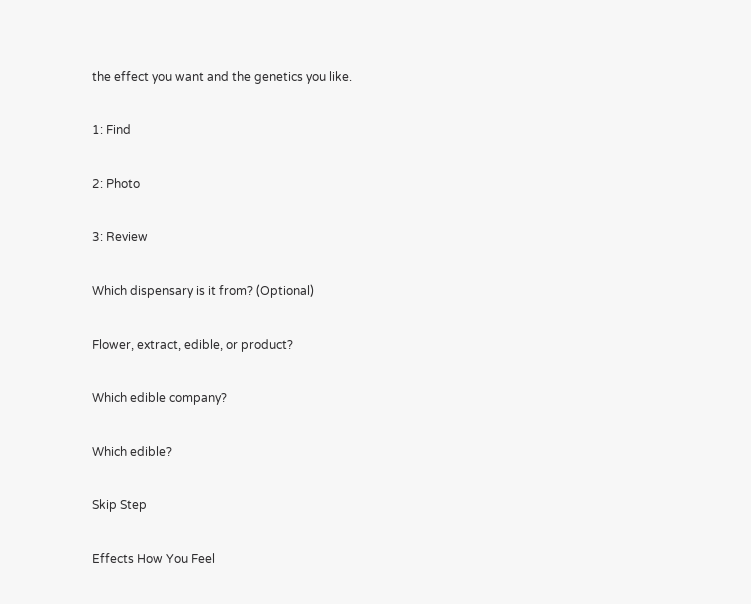the effect you want and the genetics you like.

1: Find

2: Photo

3: Review

Which dispensary is it from? (Optional)

Flower, extract, edible, or product?

Which edible company?

Which edible?

Skip Step

Effects How You Feel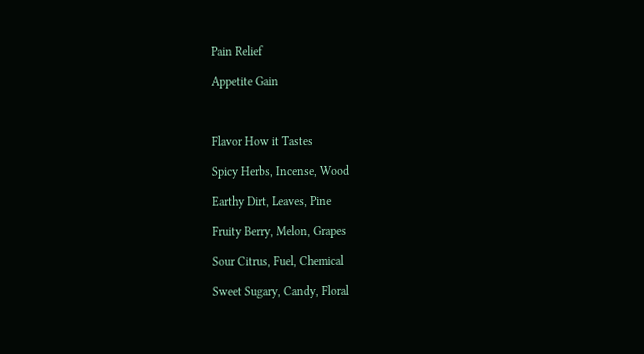Pain Relief

Appetite Gain



Flavor How it Tastes

Spicy Herbs, Incense, Wood

Earthy Dirt, Leaves, Pine

Fruity Berry, Melon, Grapes

Sour Citrus, Fuel, Chemical

Sweet Sugary, Candy, Floral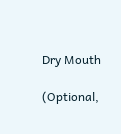Dry Mouth

(Optional,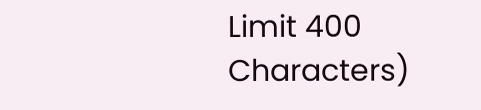Limit 400 Characters)